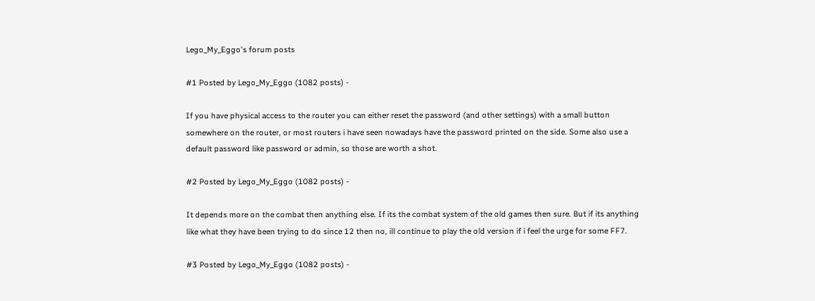Lego_My_Eggo's forum posts

#1 Posted by Lego_My_Eggo (1082 posts) -

If you have physical access to the router you can either reset the password (and other settings) with a small button somewhere on the router, or most routers i have seen nowadays have the password printed on the side. Some also use a default password like password or admin, so those are worth a shot.

#2 Posted by Lego_My_Eggo (1082 posts) -

It depends more on the combat then anything else. If its the combat system of the old games then sure. But if its anything like what they have been trying to do since 12 then no, ill continue to play the old version if i feel the urge for some FF7.

#3 Posted by Lego_My_Eggo (1082 posts) -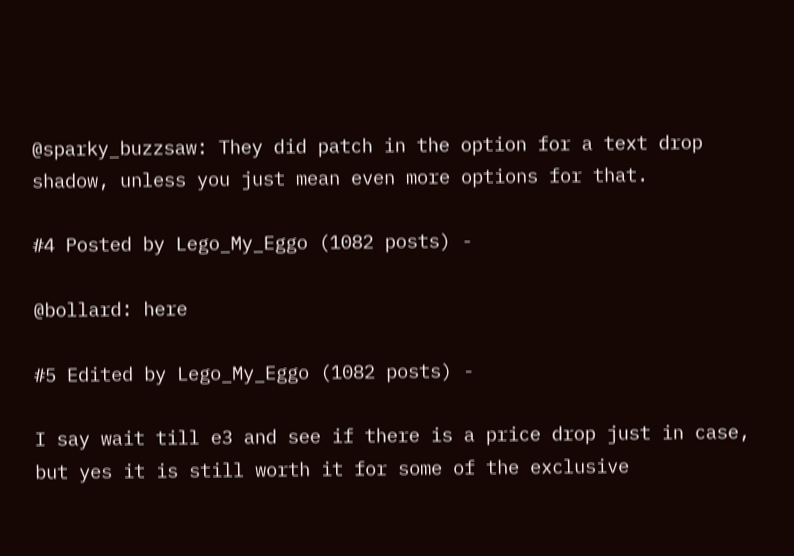@sparky_buzzsaw: They did patch in the option for a text drop shadow, unless you just mean even more options for that.

#4 Posted by Lego_My_Eggo (1082 posts) -

@bollard: here

#5 Edited by Lego_My_Eggo (1082 posts) -

I say wait till e3 and see if there is a price drop just in case, but yes it is still worth it for some of the exclusive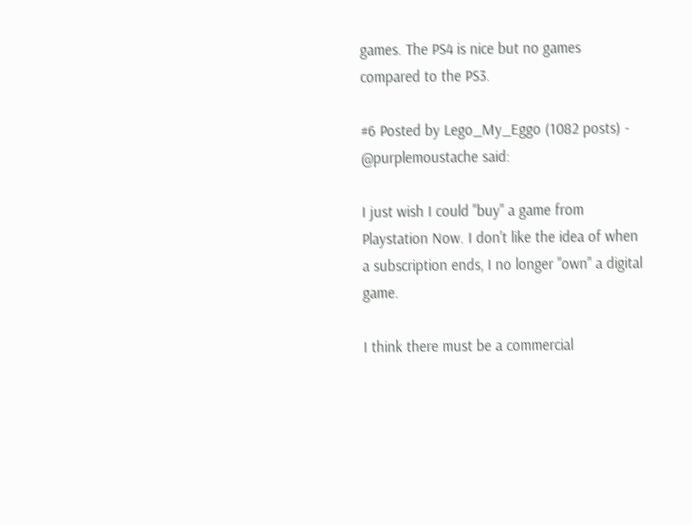games. The PS4 is nice but no games compared to the PS3.

#6 Posted by Lego_My_Eggo (1082 posts) -
@purplemoustache said:

I just wish I could "buy" a game from Playstation Now. I don't like the idea of when a subscription ends, I no longer "own" a digital game.

I think there must be a commercial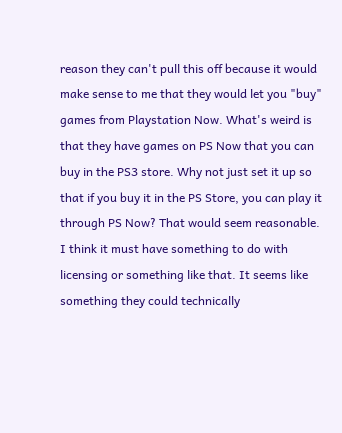reason they can't pull this off because it would make sense to me that they would let you "buy" games from Playstation Now. What's weird is that they have games on PS Now that you can buy in the PS3 store. Why not just set it up so that if you buy it in the PS Store, you can play it through PS Now? That would seem reasonable. I think it must have something to do with licensing or something like that. It seems like something they could technically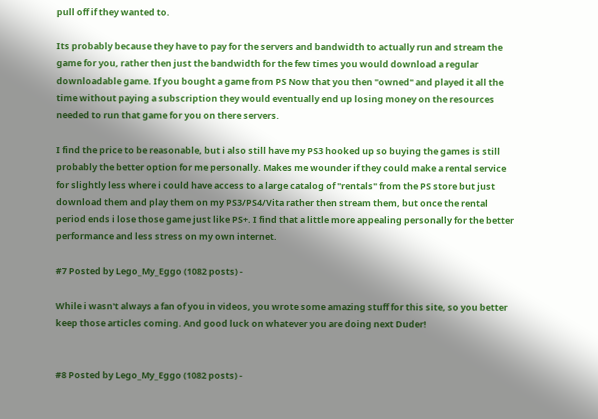pull off if they wanted to.

Its probably because they have to pay for the servers and bandwidth to actually run and stream the game for you, rather then just the bandwidth for the few times you would download a regular downloadable game. If you bought a game from PS Now that you then "owned" and played it all the time without paying a subscription they would eventually end up losing money on the resources needed to run that game for you on there servers.

I find the price to be reasonable, but i also still have my PS3 hooked up so buying the games is still probably the better option for me personally. Makes me wounder if they could make a rental service for slightly less where i could have access to a large catalog of "rentals" from the PS store but just download them and play them on my PS3/PS4/Vita rather then stream them, but once the rental period ends i lose those game just like PS+. I find that a little more appealing personally for the better performance and less stress on my own internet.

#7 Posted by Lego_My_Eggo (1082 posts) -

While i wasn't always a fan of you in videos, you wrote some amazing stuff for this site, so you better keep those articles coming. And good luck on whatever you are doing next Duder!


#8 Posted by Lego_My_Eggo (1082 posts) -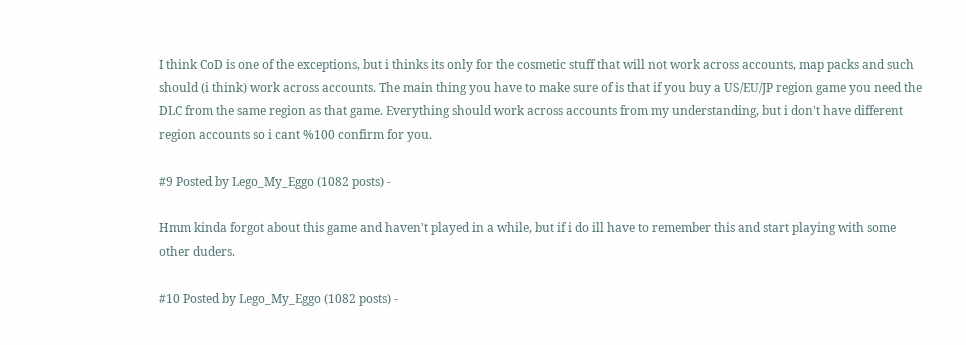I think CoD is one of the exceptions, but i thinks its only for the cosmetic stuff that will not work across accounts, map packs and such should (i think) work across accounts. The main thing you have to make sure of is that if you buy a US/EU/JP region game you need the DLC from the same region as that game. Everything should work across accounts from my understanding, but i don't have different region accounts so i cant %100 confirm for you.

#9 Posted by Lego_My_Eggo (1082 posts) -

Hmm kinda forgot about this game and haven't played in a while, but if i do ill have to remember this and start playing with some other duders.

#10 Posted by Lego_My_Eggo (1082 posts) -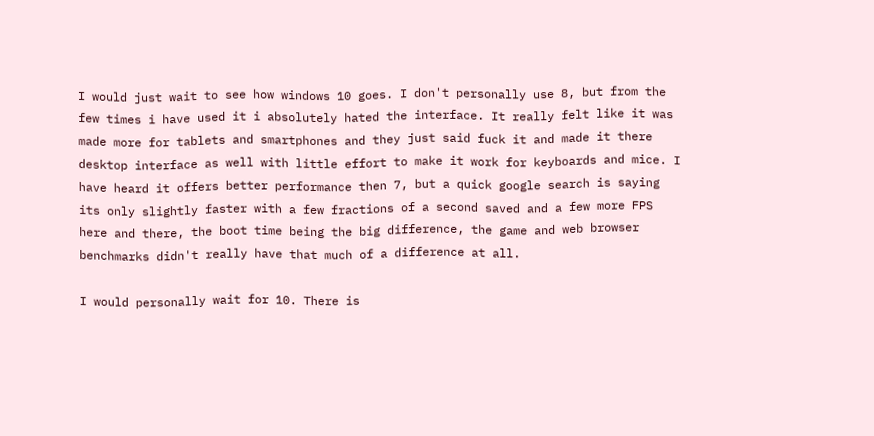I would just wait to see how windows 10 goes. I don't personally use 8, but from the few times i have used it i absolutely hated the interface. It really felt like it was made more for tablets and smartphones and they just said fuck it and made it there desktop interface as well with little effort to make it work for keyboards and mice. I have heard it offers better performance then 7, but a quick google search is saying its only slightly faster with a few fractions of a second saved and a few more FPS here and there, the boot time being the big difference, the game and web browser benchmarks didn't really have that much of a difference at all.

I would personally wait for 10. There is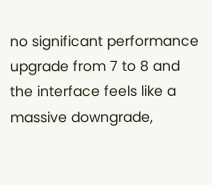no significant performance upgrade from 7 to 8 and the interface feels like a massive downgrade,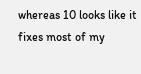whereas 10 looks like it fixes most of my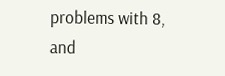problems with 8, and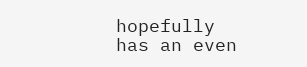hopefully has an even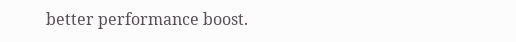better performance boost.